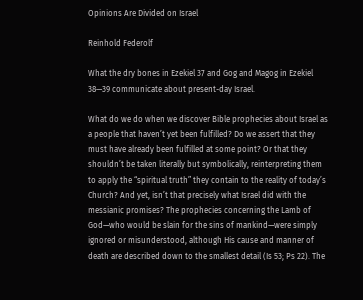Opinions Are Divided on Israel

Reinhold Federolf

What the dry bones in Ezekiel 37 and Gog and Magog in Ezekiel 38—39 communicate about present-day Israel.

What do we do when we discover Bible prophecies about Israel as a people that haven’t yet been fulfilled? Do we assert that they must have already been fulfilled at some point? Or that they shouldn’t be taken literally but symbolically, reinterpreting them to apply the “spiritual truth” they contain to the reality of today’s Church? And yet, isn’t that precisely what Israel did with the messianic promises? The prophecies concerning the Lamb of God—who would be slain for the sins of mankind—were simply ignored or misunderstood, although His cause and manner of death are described down to the smallest detail (Is 53; Ps 22). The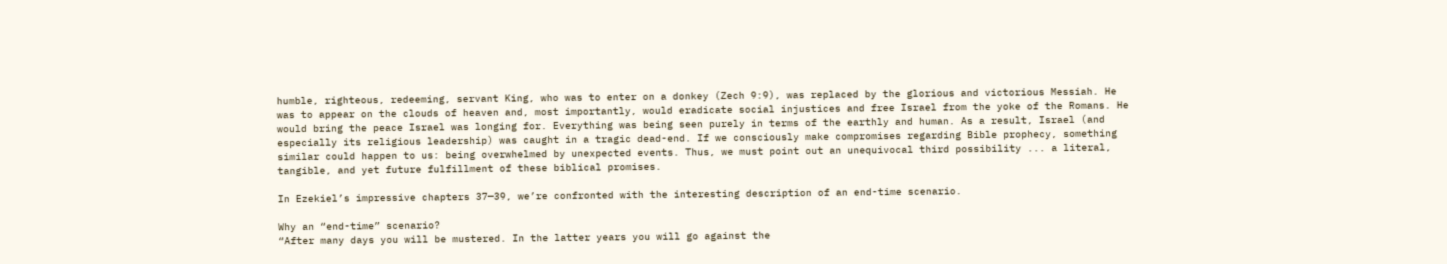humble, righteous, redeeming, servant King, who was to enter on a donkey (Zech 9:9), was replaced by the glorious and victorious Messiah. He was to appear on the clouds of heaven and, most importantly, would eradicate social injustices and free Israel from the yoke of the Romans. He would bring the peace Israel was longing for. Everything was being seen purely in terms of the earthly and human. As a result, Israel (and especially its religious leadership) was caught in a tragic dead-end. If we consciously make compromises regarding Bible prophecy, something similar could happen to us: being overwhelmed by unexpected events. Thus, we must point out an unequivocal third possibility ... a literal, tangible, and yet future fulfillment of these biblical promises.

In Ezekiel’s impressive chapters 37—39, we’re confronted with the interesting description of an end-time scenario.

Why an “end-time” scenario?
“After many days you will be mustered. In the latter years you will go against the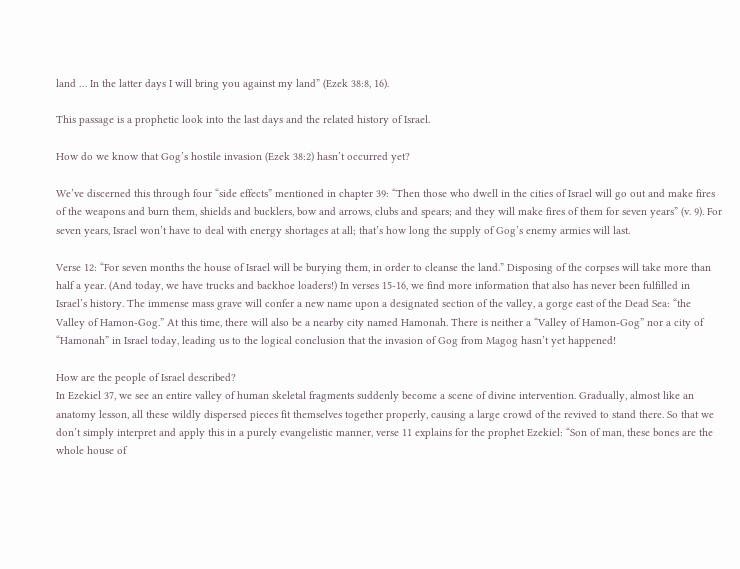land … In the latter days I will bring you against my land” (Ezek 38:8, 16).

This passage is a prophetic look into the last days and the related history of Israel.

How do we know that Gog’s hostile invasion (Ezek 38:2) hasn’t occurred yet?

We’ve discerned this through four “side effects” mentioned in chapter 39: “Then those who dwell in the cities of Israel will go out and make fires of the weapons and burn them, shields and bucklers, bow and arrows, clubs and spears; and they will make fires of them for seven years” (v. 9). For seven years, Israel won’t have to deal with energy shortages at all; that’s how long the supply of Gog’s enemy armies will last.

Verse 12: “For seven months the house of Israel will be burying them, in order to cleanse the land.” Disposing of the corpses will take more than half a year. (And today, we have trucks and backhoe loaders!) In verses 15-16, we find more information that also has never been fulfilled in Israel’s history. The immense mass grave will confer a new name upon a designated section of the valley, a gorge east of the Dead Sea: “the Valley of Hamon-Gog.” At this time, there will also be a nearby city named Hamonah. There is neither a “Valley of Hamon-Gog” nor a city of “Hamonah” in Israel today, leading us to the logical conclusion that the invasion of Gog from Magog hasn’t yet happened!

How are the people of Israel described?
In Ezekiel 37, we see an entire valley of human skeletal fragments suddenly become a scene of divine intervention. Gradually, almost like an anatomy lesson, all these wildly dispersed pieces fit themselves together properly, causing a large crowd of the revived to stand there. So that we don’t simply interpret and apply this in a purely evangelistic manner, verse 11 explains for the prophet Ezekiel: “Son of man, these bones are the whole house of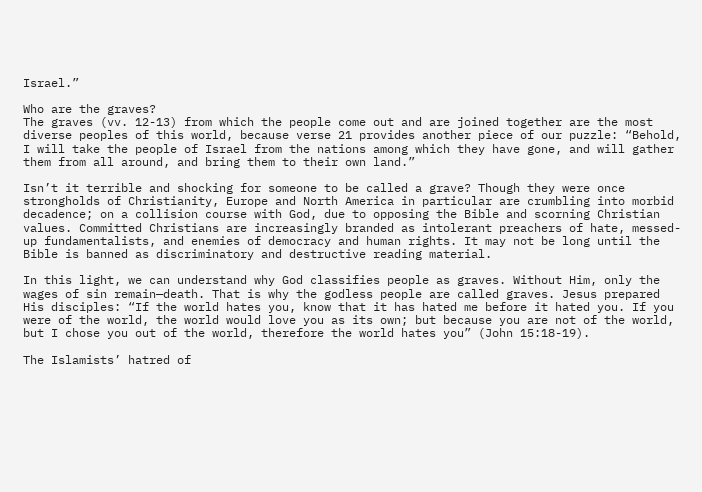Israel.”

Who are the graves?
The graves (vv. 12-13) from which the people come out and are joined together are the most diverse peoples of this world, because verse 21 provides another piece of our puzzle: “Behold, I will take the people of Israel from the nations among which they have gone, and will gather them from all around, and bring them to their own land.”

Isn’t it terrible and shocking for someone to be called a grave? Though they were once strongholds of Christianity, Europe and North America in particular are crumbling into morbid decadence; on a collision course with God, due to opposing the Bible and scorning Christian values. Committed Christians are increasingly branded as intolerant preachers of hate, messed-up fundamentalists, and enemies of democracy and human rights. It may not be long until the Bible is banned as discriminatory and destructive reading material.

In this light, we can understand why God classifies people as graves. Without Him, only the wages of sin remain—death. That is why the godless people are called graves. Jesus prepared His disciples: “If the world hates you, know that it has hated me before it hated you. If you were of the world, the world would love you as its own; but because you are not of the world, but I chose you out of the world, therefore the world hates you” (John 15:18-19).

The Islamists’ hatred of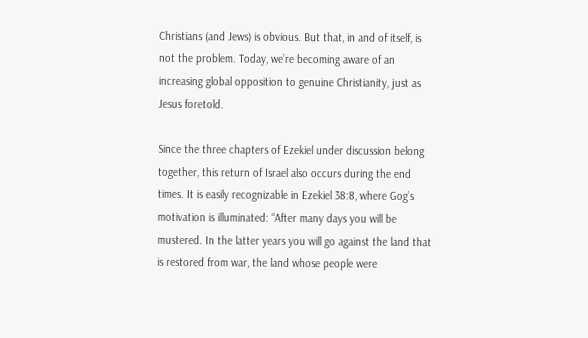Christians (and Jews) is obvious. But that, in and of itself, is not the problem. Today, we’re becoming aware of an increasing global opposition to genuine Christianity, just as Jesus foretold.

Since the three chapters of Ezekiel under discussion belong together, this return of Israel also occurs during the end times. It is easily recognizable in Ezekiel 38:8, where Gog’s motivation is illuminated: “After many days you will be mustered. In the latter years you will go against the land that is restored from war, the land whose people were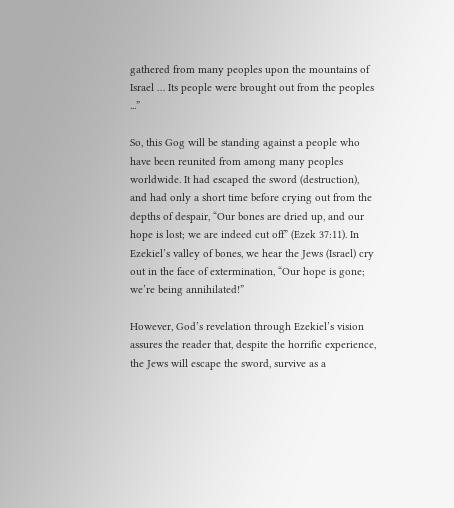gathered from many peoples upon the mountains of Israel … Its people were brought out from the peoples ...”

So, this Gog will be standing against a people who have been reunited from among many peoples worldwide. It had escaped the sword (destruction), and had only a short time before crying out from the depths of despair, “Our bones are dried up, and our hope is lost; we are indeed cut off” (Ezek 37:11). In Ezekiel’s valley of bones, we hear the Jews (Israel) cry out in the face of extermination, “Our hope is gone; we’re being annihilated!”

However, God’s revelation through Ezekiel’s vision assures the reader that, despite the horrific experience, the Jews will escape the sword, survive as a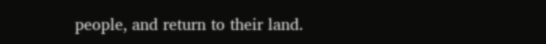people, and return to their land.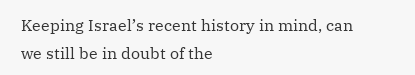Keeping Israel’s recent history in mind, can we still be in doubt of the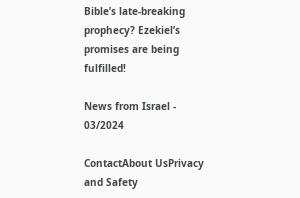Bible’s late-breaking prophecy? Ezekiel’s promises are being fulfilled!

News from Israel - 03/2024

ContactAbout UsPrivacy and Safety